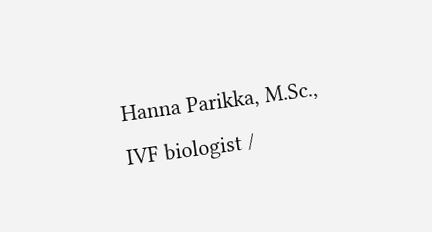Hanna Parikka, M.Sc., IVF biologist /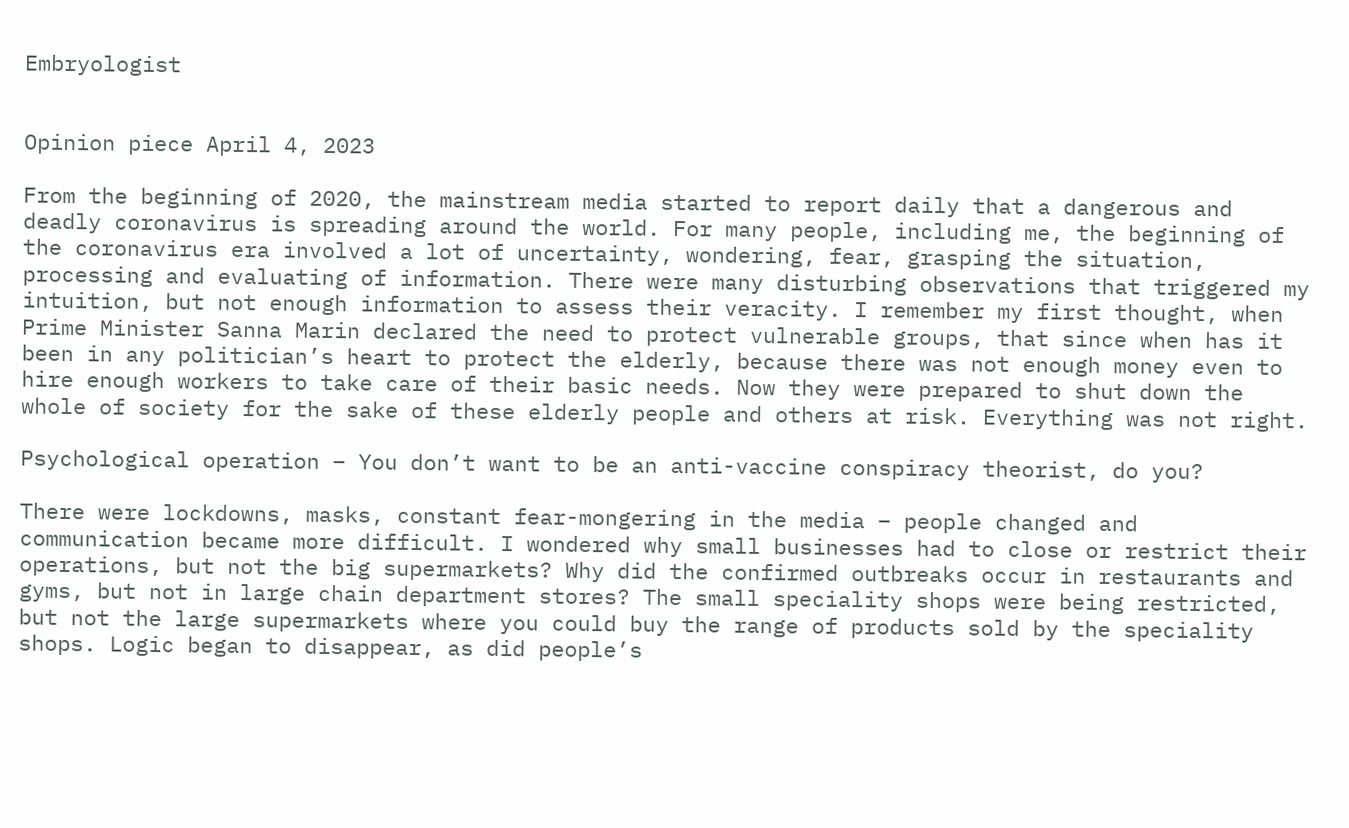Embryologist


Opinion piece April 4, 2023

From the beginning of 2020, the mainstream media started to report daily that a dangerous and deadly coronavirus is spreading around the world. For many people, including me, the beginning of the coronavirus era involved a lot of uncertainty, wondering, fear, grasping the situation, processing and evaluating of information. There were many disturbing observations that triggered my intuition, but not enough information to assess their veracity. I remember my first thought, when Prime Minister Sanna Marin declared the need to protect vulnerable groups, that since when has it been in any politician’s heart to protect the elderly, because there was not enough money even to hire enough workers to take care of their basic needs. Now they were prepared to shut down the whole of society for the sake of these elderly people and others at risk. Everything was not right.

Psychological operation – You don’t want to be an anti-vaccine conspiracy theorist, do you?

There were lockdowns, masks, constant fear-mongering in the media – people changed and communication became more difficult. I wondered why small businesses had to close or restrict their operations, but not the big supermarkets? Why did the confirmed outbreaks occur in restaurants and gyms, but not in large chain department stores? The small speciality shops were being restricted, but not the large supermarkets where you could buy the range of products sold by the speciality shops. Logic began to disappear, as did people’s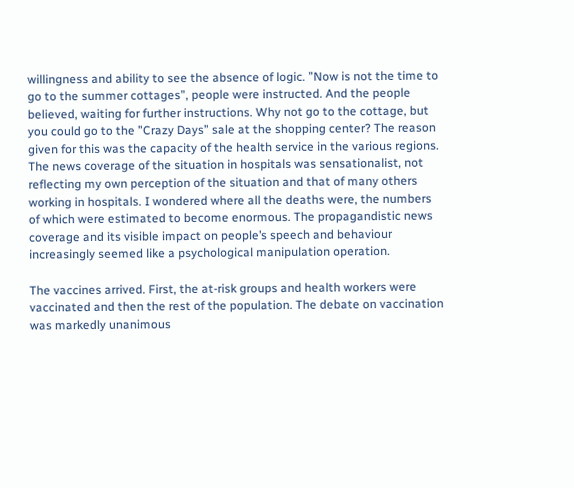willingness and ability to see the absence of logic. ”Now is not the time to go to the summer cottages”, people were instructed. And the people believed, waiting for further instructions. Why not go to the cottage, but you could go to the ”Crazy Days” sale at the shopping center? The reason given for this was the capacity of the health service in the various regions. The news coverage of the situation in hospitals was sensationalist, not reflecting my own perception of the situation and that of many others working in hospitals. I wondered where all the deaths were, the numbers of which were estimated to become enormous. The propagandistic news coverage and its visible impact on people’s speech and behaviour increasingly seemed like a psychological manipulation operation.

The vaccines arrived. First, the at-risk groups and health workers were vaccinated and then the rest of the population. The debate on vaccination was markedly unanimous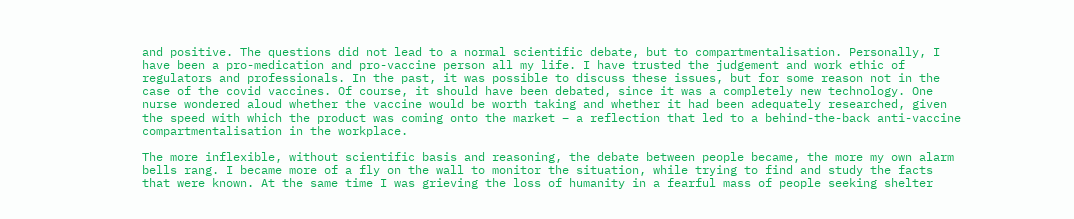and positive. The questions did not lead to a normal scientific debate, but to compartmentalisation. Personally, I have been a pro-medication and pro-vaccine person all my life. I have trusted the judgement and work ethic of regulators and professionals. In the past, it was possible to discuss these issues, but for some reason not in the case of the covid vaccines. Of course, it should have been debated, since it was a completely new technology. One nurse wondered aloud whether the vaccine would be worth taking and whether it had been adequately researched, given the speed with which the product was coming onto the market – a reflection that led to a behind-the-back anti-vaccine compartmentalisation in the workplace.

The more inflexible, without scientific basis and reasoning, the debate between people became, the more my own alarm bells rang. I became more of a fly on the wall to monitor the situation, while trying to find and study the facts that were known. At the same time I was grieving the loss of humanity in a fearful mass of people seeking shelter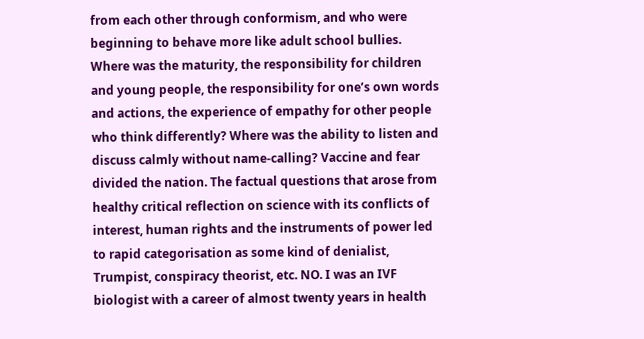from each other through conformism, and who were beginning to behave more like adult school bullies. Where was the maturity, the responsibility for children and young people, the responsibility for one’s own words and actions, the experience of empathy for other people who think differently? Where was the ability to listen and discuss calmly without name-calling? Vaccine and fear divided the nation. The factual questions that arose from healthy critical reflection on science with its conflicts of interest, human rights and the instruments of power led to rapid categorisation as some kind of denialist, Trumpist, conspiracy theorist, etc. NO. I was an IVF biologist with a career of almost twenty years in health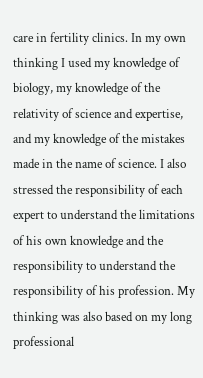care in fertility clinics. In my own thinking I used my knowledge of biology, my knowledge of the relativity of science and expertise, and my knowledge of the mistakes made in the name of science. I also stressed the responsibility of each expert to understand the limitations of his own knowledge and the responsibility to understand the responsibility of his profession. My thinking was also based on my long professional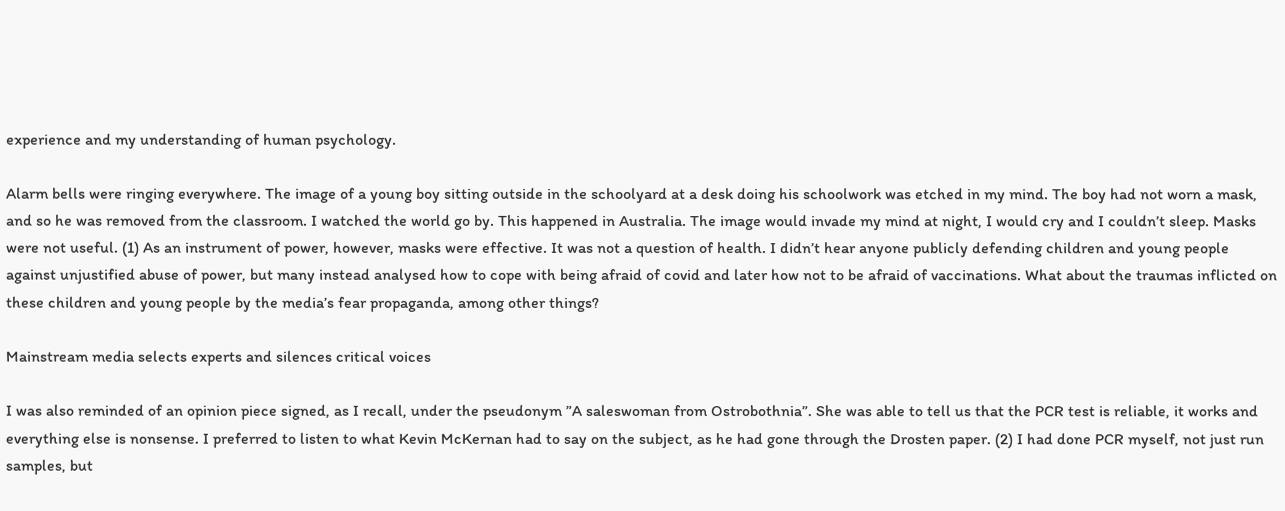experience and my understanding of human psychology.

Alarm bells were ringing everywhere. The image of a young boy sitting outside in the schoolyard at a desk doing his schoolwork was etched in my mind. The boy had not worn a mask, and so he was removed from the classroom. I watched the world go by. This happened in Australia. The image would invade my mind at night, I would cry and I couldn’t sleep. Masks were not useful. (1) As an instrument of power, however, masks were effective. It was not a question of health. I didn’t hear anyone publicly defending children and young people against unjustified abuse of power, but many instead analysed how to cope with being afraid of covid and later how not to be afraid of vaccinations. What about the traumas inflicted on these children and young people by the media’s fear propaganda, among other things?

Mainstream media selects experts and silences critical voices

I was also reminded of an opinion piece signed, as I recall, under the pseudonym ”A saleswoman from Ostrobothnia”. She was able to tell us that the PCR test is reliable, it works and everything else is nonsense. I preferred to listen to what Kevin McKernan had to say on the subject, as he had gone through the Drosten paper. (2) I had done PCR myself, not just run samples, but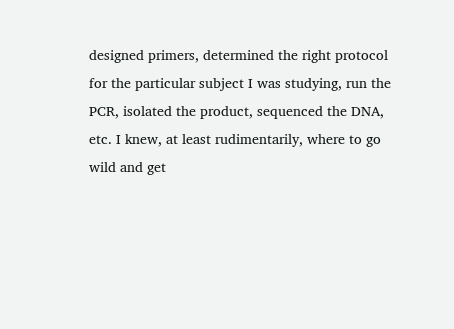designed primers, determined the right protocol for the particular subject I was studying, run the PCR, isolated the product, sequenced the DNA, etc. I knew, at least rudimentarily, where to go wild and get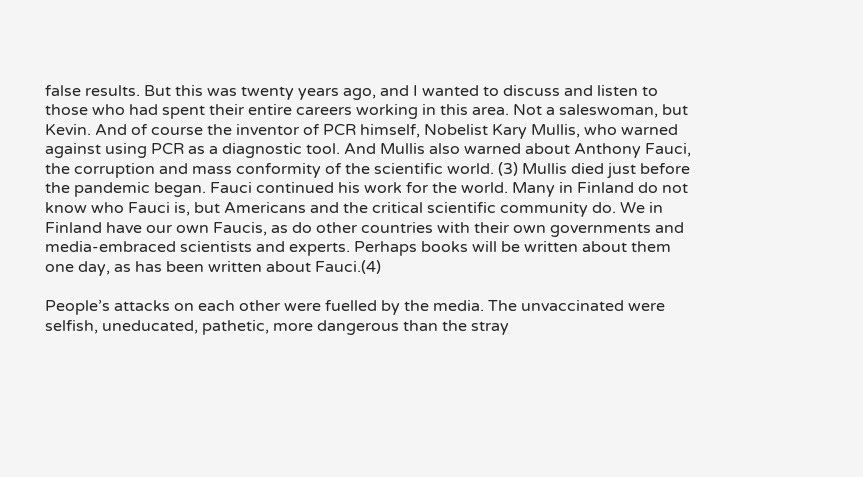false results. But this was twenty years ago, and I wanted to discuss and listen to those who had spent their entire careers working in this area. Not a saleswoman, but Kevin. And of course the inventor of PCR himself, Nobelist Kary Mullis, who warned against using PCR as a diagnostic tool. And Mullis also warned about Anthony Fauci, the corruption and mass conformity of the scientific world. (3) Mullis died just before the pandemic began. Fauci continued his work for the world. Many in Finland do not know who Fauci is, but Americans and the critical scientific community do. We in Finland have our own Faucis, as do other countries with their own governments and media-embraced scientists and experts. Perhaps books will be written about them one day, as has been written about Fauci.(4)

People’s attacks on each other were fuelled by the media. The unvaccinated were selfish, uneducated, pathetic, more dangerous than the stray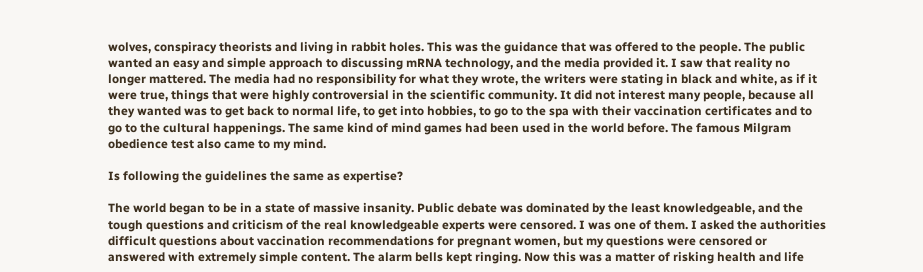wolves, conspiracy theorists and living in rabbit holes. This was the guidance that was offered to the people. The public wanted an easy and simple approach to discussing mRNA technology, and the media provided it. I saw that reality no longer mattered. The media had no responsibility for what they wrote, the writers were stating in black and white, as if it were true, things that were highly controversial in the scientific community. It did not interest many people, because all they wanted was to get back to normal life, to get into hobbies, to go to the spa with their vaccination certificates and to go to the cultural happenings. The same kind of mind games had been used in the world before. The famous Milgram obedience test also came to my mind.

Is following the guidelines the same as expertise?

The world began to be in a state of massive insanity. Public debate was dominated by the least knowledgeable, and the tough questions and criticism of the real knowledgeable experts were censored. I was one of them. I asked the authorities difficult questions about vaccination recommendations for pregnant women, but my questions were censored or answered with extremely simple content. The alarm bells kept ringing. Now this was a matter of risking health and life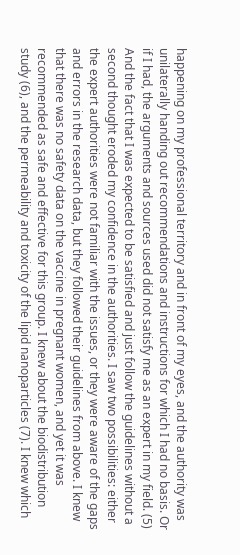happening on my professional territory and in front of my eyes, and the authority was unilaterally handing out recommendations and instructions for which I had no basis. Or if I had, the arguments and sources used did not satisfy me as an expert in my field. (5) And the fact that I was expected to be satisfied and just follow the guidelines without a second thought eroded my confidence in the authorities. I saw two possibilities: either the expert authorities were not familiar with the issues, or they were aware of the gaps and errors in the research data, but they followed their guidelines from above. I knew that there was no safety data on the vaccine in pregnant women, and yet it was recommended as safe and effective for this group. I knew about the biodistribution study (6), and the permeability and toxicity of the lipid nanoparticles (7). I knew which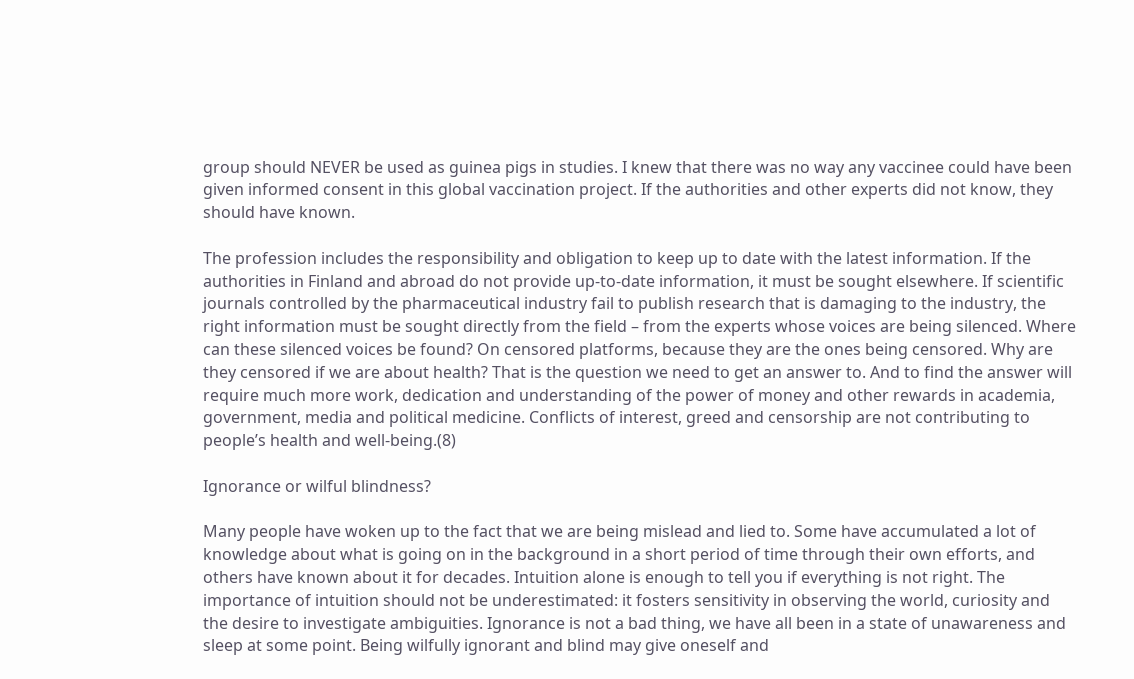group should NEVER be used as guinea pigs in studies. I knew that there was no way any vaccinee could have been given informed consent in this global vaccination project. If the authorities and other experts did not know, they should have known.

The profession includes the responsibility and obligation to keep up to date with the latest information. If the authorities in Finland and abroad do not provide up-to-date information, it must be sought elsewhere. If scientific journals controlled by the pharmaceutical industry fail to publish research that is damaging to the industry, the right information must be sought directly from the field – from the experts whose voices are being silenced. Where can these silenced voices be found? On censored platforms, because they are the ones being censored. Why are they censored if we are about health? That is the question we need to get an answer to. And to find the answer will require much more work, dedication and understanding of the power of money and other rewards in academia, government, media and political medicine. Conflicts of interest, greed and censorship are not contributing to people’s health and well-being.(8)

Ignorance or wilful blindness?

Many people have woken up to the fact that we are being mislead and lied to. Some have accumulated a lot of knowledge about what is going on in the background in a short period of time through their own efforts, and others have known about it for decades. Intuition alone is enough to tell you if everything is not right. The importance of intuition should not be underestimated: it fosters sensitivity in observing the world, curiosity and the desire to investigate ambiguities. Ignorance is not a bad thing, we have all been in a state of unawareness and sleep at some point. Being wilfully ignorant and blind may give oneself and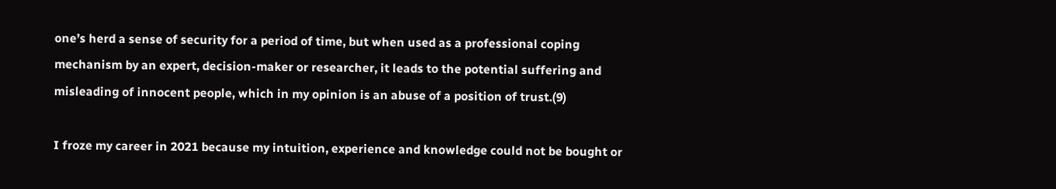one’s herd a sense of security for a period of time, but when used as a professional coping mechanism by an expert, decision-maker or researcher, it leads to the potential suffering and misleading of innocent people, which in my opinion is an abuse of a position of trust.(9)

I froze my career in 2021 because my intuition, experience and knowledge could not be bought or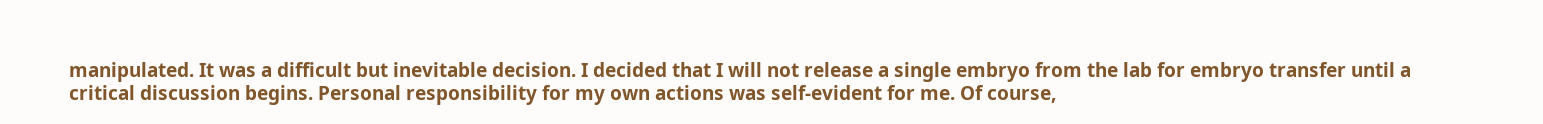manipulated. It was a difficult but inevitable decision. I decided that I will not release a single embryo from the lab for embryo transfer until a critical discussion begins. Personal responsibility for my own actions was self-evident for me. Of course,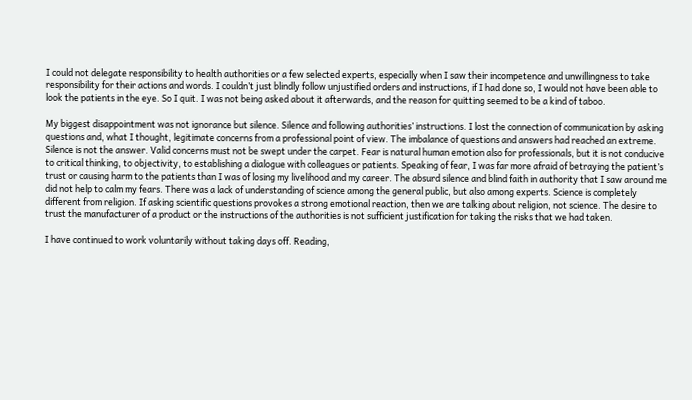I could not delegate responsibility to health authorities or a few selected experts, especially when I saw their incompetence and unwillingness to take responsibility for their actions and words. I couldn’t just blindly follow unjustified orders and instructions, if I had done so, I would not have been able to look the patients in the eye. So I quit. I was not being asked about it afterwards, and the reason for quitting seemed to be a kind of taboo.

My biggest disappointment was not ignorance but silence. Silence and following authorities’ instructions. I lost the connection of communication by asking questions and, what I thought, legitimate concerns from a professional point of view. The imbalance of questions and answers had reached an extreme. Silence is not the answer. Valid concerns must not be swept under the carpet. Fear is natural human emotion also for professionals, but it is not conducive to critical thinking, to objectivity, to establishing a dialogue with colleagues or patients. Speaking of fear, I was far more afraid of betraying the patient’s trust or causing harm to the patients than I was of losing my livelihood and my career. The absurd silence and blind faith in authority that I saw around me did not help to calm my fears. There was a lack of understanding of science among the general public, but also among experts. Science is completely different from religion. If asking scientific questions provokes a strong emotional reaction, then we are talking about religion, not science. The desire to trust the manufacturer of a product or the instructions of the authorities is not sufficient justification for taking the risks that we had taken.

I have continued to work voluntarily without taking days off. Reading,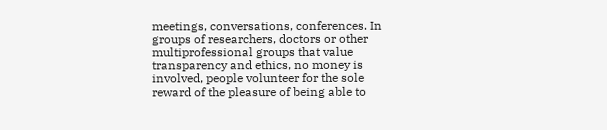meetings, conversations, conferences. In groups of researchers, doctors or other multiprofessional groups that value transparency and ethics, no money is involved, people volunteer for the sole reward of the pleasure of being able to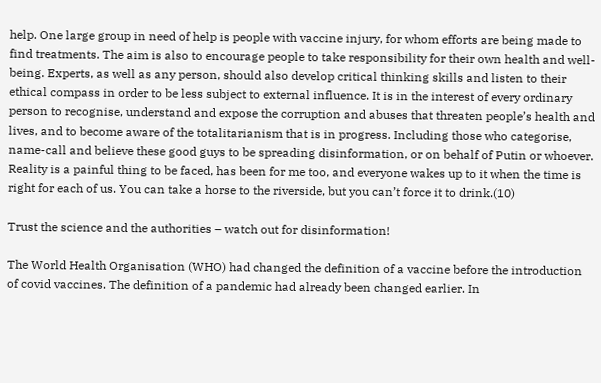help. One large group in need of help is people with vaccine injury, for whom efforts are being made to find treatments. The aim is also to encourage people to take responsibility for their own health and well-being. Experts, as well as any person, should also develop critical thinking skills and listen to their ethical compass in order to be less subject to external influence. It is in the interest of every ordinary person to recognise, understand and expose the corruption and abuses that threaten people’s health and lives, and to become aware of the totalitarianism that is in progress. Including those who categorise, name-call and believe these good guys to be spreading disinformation, or on behalf of Putin or whoever. Reality is a painful thing to be faced, has been for me too, and everyone wakes up to it when the time is right for each of us. You can take a horse to the riverside, but you can’t force it to drink.(10)

Trust the science and the authorities – watch out for disinformation!

The World Health Organisation (WHO) had changed the definition of a vaccine before the introduction of covid vaccines. The definition of a pandemic had already been changed earlier. In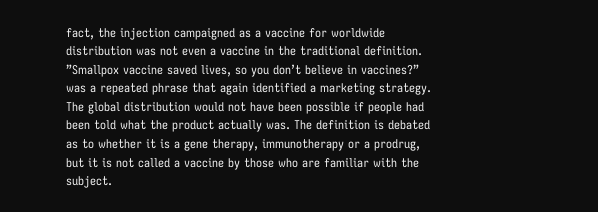fact, the injection campaigned as a vaccine for worldwide distribution was not even a vaccine in the traditional definition. ”Smallpox vaccine saved lives, so you don’t believe in vaccines?” was a repeated phrase that again identified a marketing strategy. The global distribution would not have been possible if people had been told what the product actually was. The definition is debated as to whether it is a gene therapy, immunotherapy or a prodrug, but it is not called a vaccine by those who are familiar with the subject.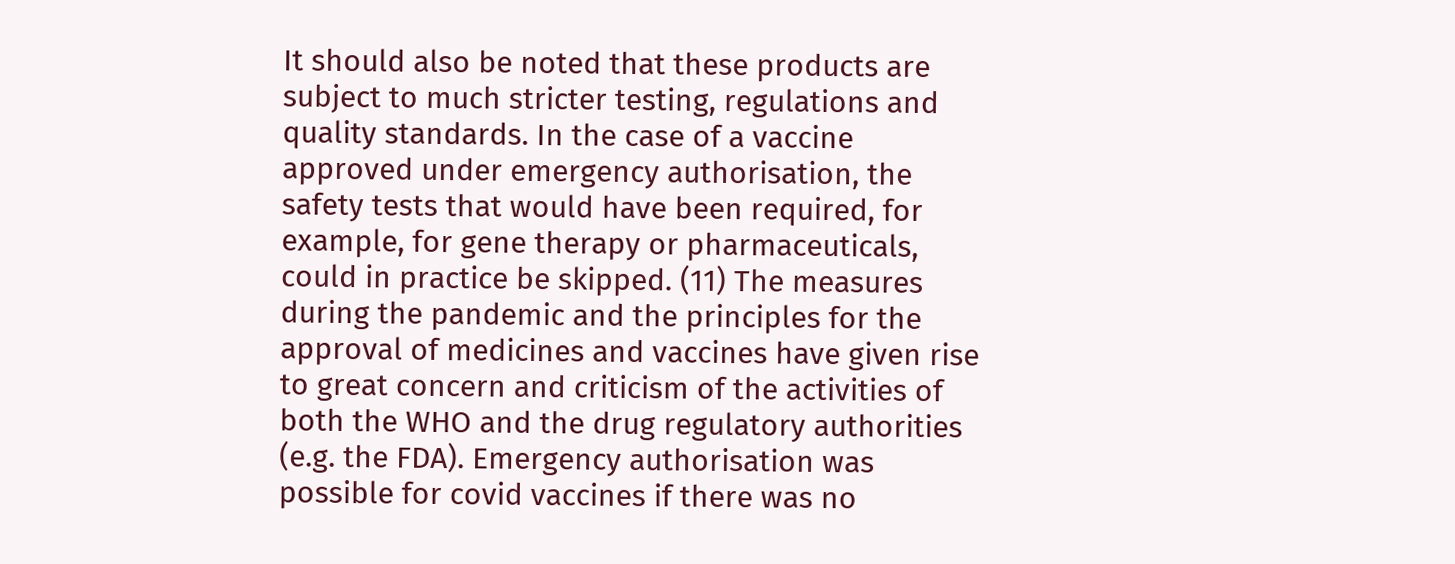It should also be noted that these products are subject to much stricter testing, regulations and quality standards. In the case of a vaccine approved under emergency authorisation, the safety tests that would have been required, for example, for gene therapy or pharmaceuticals, could in practice be skipped. (11) The measures during the pandemic and the principles for the approval of medicines and vaccines have given rise to great concern and criticism of the activities of both the WHO and the drug regulatory authorities (e.g. the FDA). Emergency authorisation was possible for covid vaccines if there was no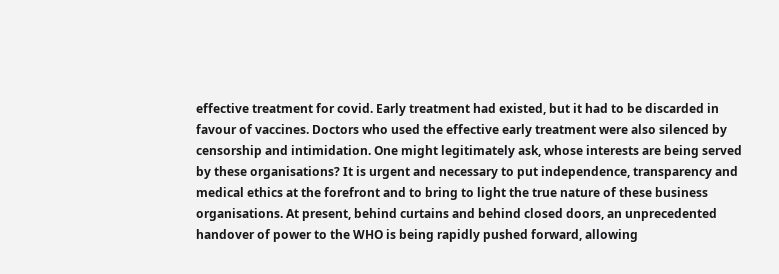effective treatment for covid. Early treatment had existed, but it had to be discarded in favour of vaccines. Doctors who used the effective early treatment were also silenced by censorship and intimidation. One might legitimately ask, whose interests are being served by these organisations? It is urgent and necessary to put independence, transparency and medical ethics at the forefront and to bring to light the true nature of these business organisations. At present, behind curtains and behind closed doors, an unprecedented handover of power to the WHO is being rapidly pushed forward, allowing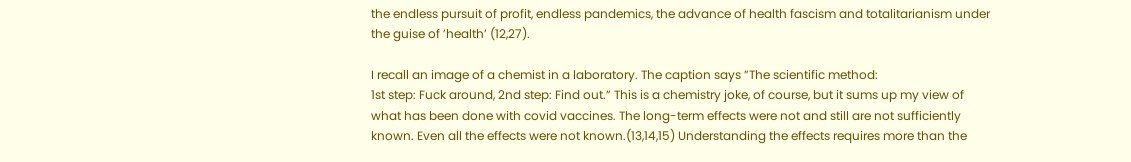the endless pursuit of profit, endless pandemics, the advance of health fascism and totalitarianism under the guise of ’health’ (12,27).

I recall an image of a chemist in a laboratory. The caption says ”The scientific method:
1st step: Fuck around, 2nd step: Find out.” This is a chemistry joke, of course, but it sums up my view of what has been done with covid vaccines. The long-term effects were not and still are not sufficiently known. Even all the effects were not known.(13,14,15) Understanding the effects requires more than the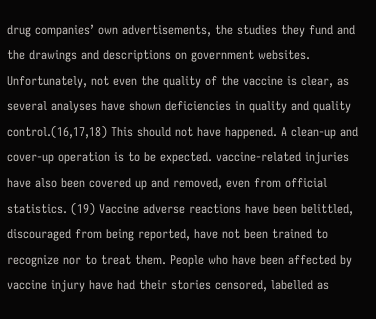drug companies’ own advertisements, the studies they fund and the drawings and descriptions on government websites. Unfortunately, not even the quality of the vaccine is clear, as several analyses have shown deficiencies in quality and quality control.(16,17,18) This should not have happened. A clean-up and cover-up operation is to be expected. vaccine-related injuries have also been covered up and removed, even from official statistics. (19) Vaccine adverse reactions have been belittled, discouraged from being reported, have not been trained to recognize nor to treat them. People who have been affected by vaccine injury have had their stories censored, labelled as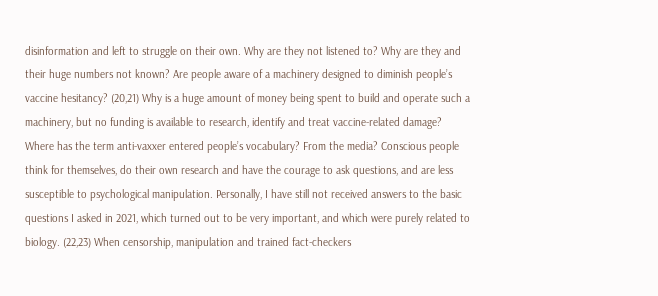disinformation and left to struggle on their own. Why are they not listened to? Why are they and their huge numbers not known? Are people aware of a machinery designed to diminish people’s vaccine hesitancy? (20,21) Why is a huge amount of money being spent to build and operate such a machinery, but no funding is available to research, identify and treat vaccine-related damage? Where has the term anti-vaxxer entered people’s vocabulary? From the media? Conscious people think for themselves, do their own research and have the courage to ask questions, and are less susceptible to psychological manipulation. Personally, I have still not received answers to the basic questions I asked in 2021, which turned out to be very important, and which were purely related to biology. (22,23) When censorship, manipulation and trained fact-checkers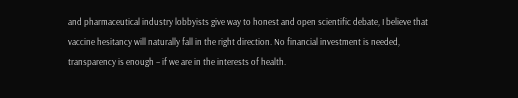and pharmaceutical industry lobbyists give way to honest and open scientific debate, I believe that vaccine hesitancy will naturally fall in the right direction. No financial investment is needed, transparency is enough – if we are in the interests of health.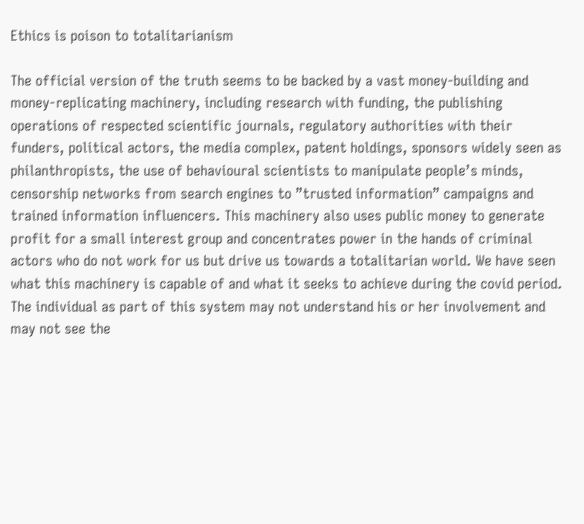Ethics is poison to totalitarianism

The official version of the truth seems to be backed by a vast money-building and money-replicating machinery, including research with funding, the publishing operations of respected scientific journals, regulatory authorities with their funders, political actors, the media complex, patent holdings, sponsors widely seen as philanthropists, the use of behavioural scientists to manipulate people’s minds, censorship networks from search engines to ”trusted information” campaigns and trained information influencers. This machinery also uses public money to generate profit for a small interest group and concentrates power in the hands of criminal actors who do not work for us but drive us towards a totalitarian world. We have seen what this machinery is capable of and what it seeks to achieve during the covid period. The individual as part of this system may not understand his or her involvement and may not see the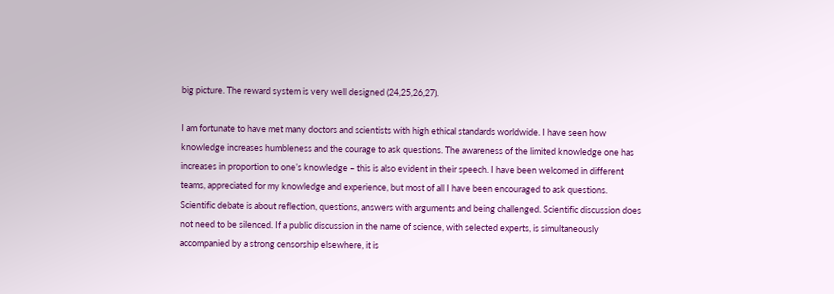big picture. The reward system is very well designed (24,25,26,27).

I am fortunate to have met many doctors and scientists with high ethical standards worldwide. I have seen how knowledge increases humbleness and the courage to ask questions. The awareness of the limited knowledge one has increases in proportion to one’s knowledge – this is also evident in their speech. I have been welcomed in different teams, appreciated for my knowledge and experience, but most of all I have been encouraged to ask questions. Scientific debate is about reflection, questions, answers with arguments and being challenged. Scientific discussion does not need to be silenced. If a public discussion in the name of science, with selected experts, is simultaneously accompanied by a strong censorship elsewhere, it is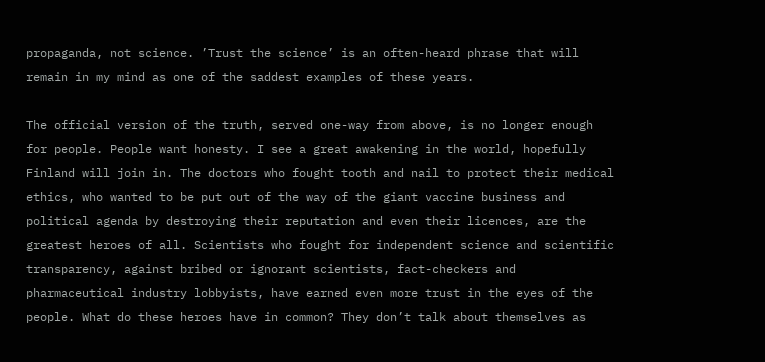propaganda, not science. ’Trust the science’ is an often-heard phrase that will remain in my mind as one of the saddest examples of these years.

The official version of the truth, served one-way from above, is no longer enough for people. People want honesty. I see a great awakening in the world, hopefully Finland will join in. The doctors who fought tooth and nail to protect their medical ethics, who wanted to be put out of the way of the giant vaccine business and political agenda by destroying their reputation and even their licences, are the greatest heroes of all. Scientists who fought for independent science and scientific transparency, against bribed or ignorant scientists, fact-checkers and pharmaceutical industry lobbyists, have earned even more trust in the eyes of the people. What do these heroes have in common? They don’t talk about themselves as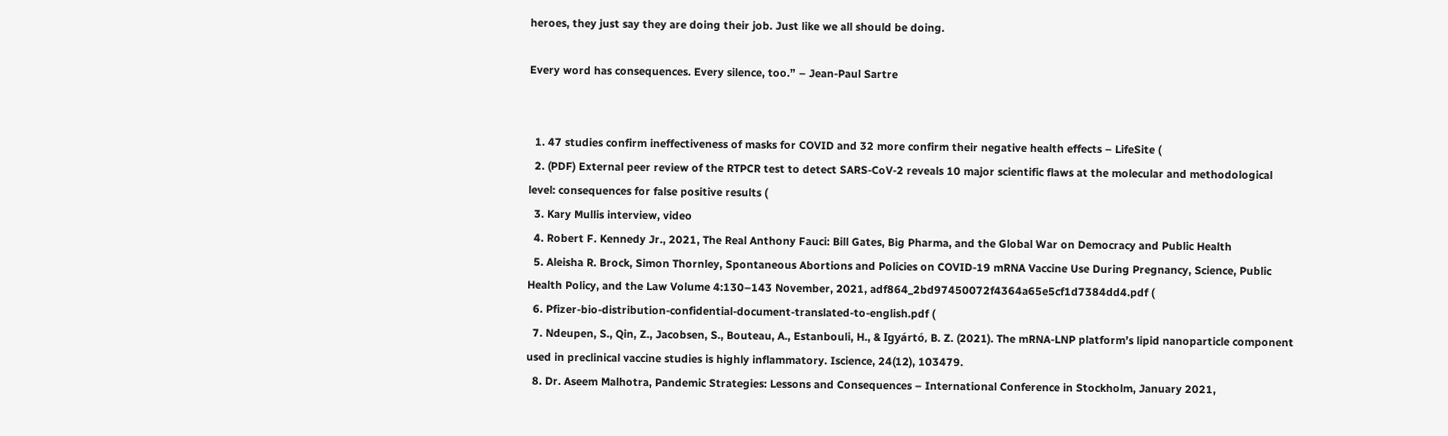heroes, they just say they are doing their job. Just like we all should be doing.

Every word has consequences. Every silence, too.” – Jean-Paul Sartre


  1. 47 studies confirm ineffectiveness of masks for COVID and 32 more confirm their negative health effects – LifeSite (
  2. (PDF) External peer review of the RTPCR test to detect SARS-CoV-2 reveals 10 major scientific flaws at the molecular and methodological level: consequences for false positive results (
  3. Kary Mullis interview, video
  4. Robert F. Kennedy Jr., 2021, The Real Anthony Fauci: Bill Gates, Big Pharma, and the Global War on Democracy and Public Health
  5. Aleisha R. Brock, Simon Thornley, Spontaneous Abortions and Policies on COVID-19 mRNA Vaccine Use During Pregnancy, Science, Public Health Policy, and the Law Volume 4:130–143 November, 2021, adf864_2bd97450072f4364a65e5cf1d7384dd4.pdf (
  6. Pfizer-bio-distribution-confidential-document-translated-to-english.pdf (
  7. Ndeupen, S., Qin, Z., Jacobsen, S., Bouteau, A., Estanbouli, H., & Igyártó, B. Z. (2021). The mRNA-LNP platform’s lipid nanoparticle component used in preclinical vaccine studies is highly inflammatory. Iscience, 24(12), 103479.
  8. Dr. Aseem Malhotra, Pandemic Strategies: Lessons and Consequences – International Conference in Stockholm, January 2021,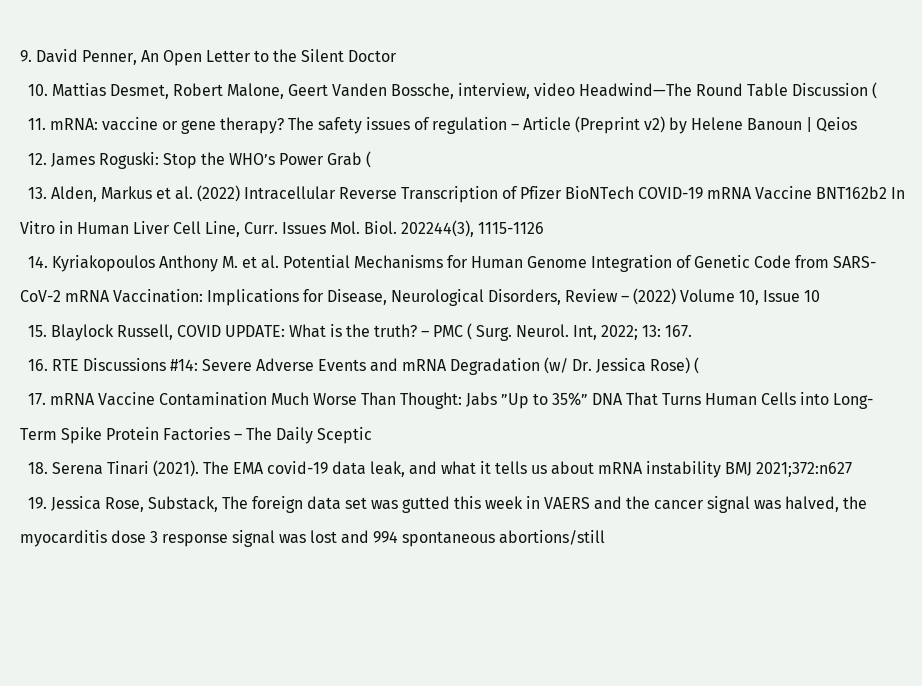9. David Penner, An Open Letter to the Silent Doctor
  10. Mattias Desmet, Robert Malone, Geert Vanden Bossche, interview, video Headwind—The Round Table Discussion (
  11. mRNA: vaccine or gene therapy? The safety issues of regulation – Article (Preprint v2) by Helene Banoun | Qeios
  12. James Roguski: Stop the WHO’s Power Grab (
  13. Alden, Markus et al. (2022) Intracellular Reverse Transcription of Pfizer BioNTech COVID-19 mRNA Vaccine BNT162b2 In Vitro in Human Liver Cell Line, Curr. Issues Mol. Biol. 202244(3), 1115-1126
  14. Kyriakopoulos Anthony M. et al. Potential Mechanisms for Human Genome Integration of Genetic Code from SARS-CoV-2 mRNA Vaccination: Implications for Disease, Neurological Disorders, Review – (2022) Volume 10, Issue 10
  15. Blaylock Russell, COVID UPDATE: What is the truth? – PMC ( Surg. Neurol. Int, 2022; 13: 167.
  16. RTE Discussions #14: Severe Adverse Events and mRNA Degradation (w/ Dr. Jessica Rose) (
  17. mRNA Vaccine Contamination Much Worse Than Thought: Jabs ”Up to 35%” DNA That Turns Human Cells into Long-Term Spike Protein Factories – The Daily Sceptic
  18. Serena Tinari (2021). The EMA covid-19 data leak, and what it tells us about mRNA instability BMJ 2021;372:n627
  19. Jessica Rose, Substack, The foreign data set was gutted this week in VAERS and the cancer signal was halved, the myocarditis dose 3 response signal was lost and 994 spontaneous abortions/still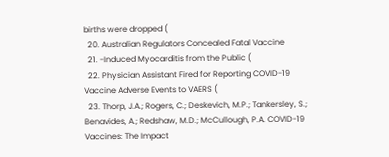births were dropped (
  20. Australian Regulators Concealed Fatal Vaccine
  21. -Induced Myocarditis from the Public (
  22. Physician Assistant Fired for Reporting COVID-19 Vaccine Adverse Events to VAERS (
  23. Thorp, J.A.; Rogers, C.; Deskevich, M.P.; Tankersley, S.; Benavides, A.; Redshaw, M.D.; McCullough, P.A. COVID-19 Vaccines: The Impact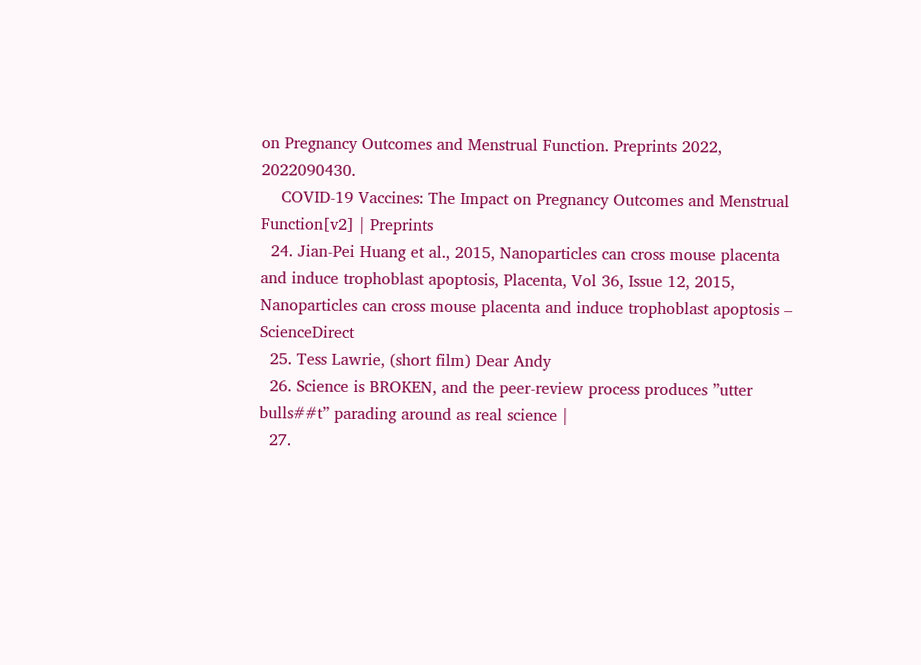on Pregnancy Outcomes and Menstrual Function. Preprints 2022, 2022090430.
    COVID-19 Vaccines: The Impact on Pregnancy Outcomes and Menstrual Function[v2] | Preprints
  24. Jian-Pei Huang et al., 2015, Nanoparticles can cross mouse placenta and induce trophoblast apoptosis, Placenta, Vol 36, Issue 12, 2015, Nanoparticles can cross mouse placenta and induce trophoblast apoptosis – ScienceDirect
  25. Tess Lawrie, (short film) Dear Andy
  26. Science is BROKEN, and the peer-review process produces ”utter bulls##t” parading around as real science |
  27.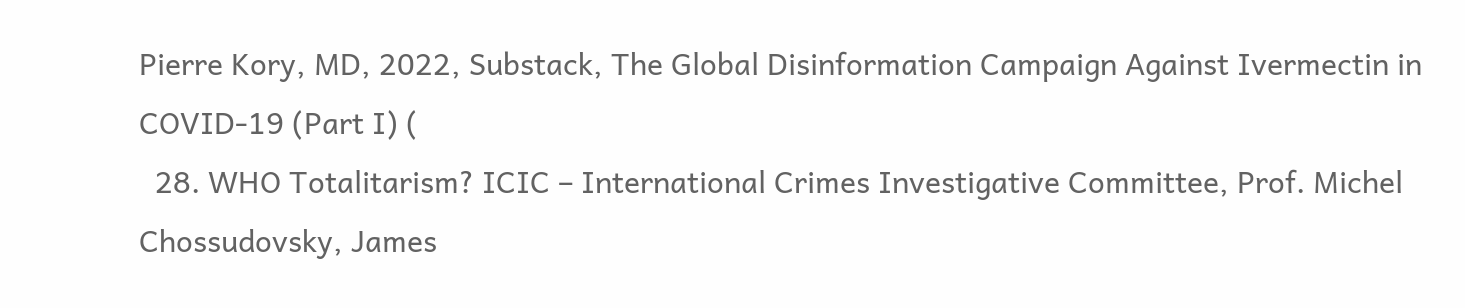Pierre Kory, MD, 2022, Substack, The Global Disinformation Campaign Against Ivermectin in COVID-19 (Part I) (
  28. WHO Totalitarism? ICIC – International Crimes Investigative Committee, Prof. Michel Chossudovsky, James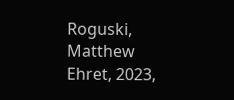Roguski, Matthew Ehret, 2023,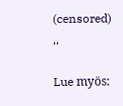(censored) ,,

Lue myös: